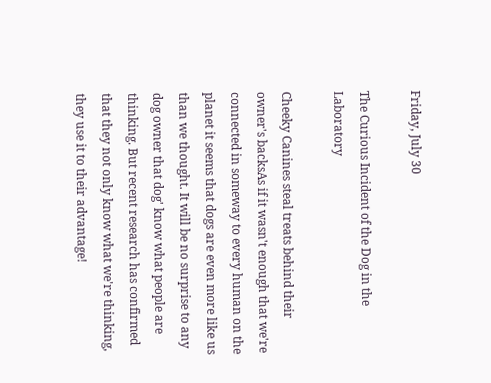Friday, July 30

The Curious Incident of the Dog in the Laboratory

Cheeky Canines steal treats behind their owner's backsAs if it wasn't enough that we're connected in someway to every human on the planet it seems that dogs are even more like us than we thought. It will be no surprise to any dog owner that dog' know what people are thinking. But recent research has confirmed that they not only know what we're thinking, they use it to their advantage!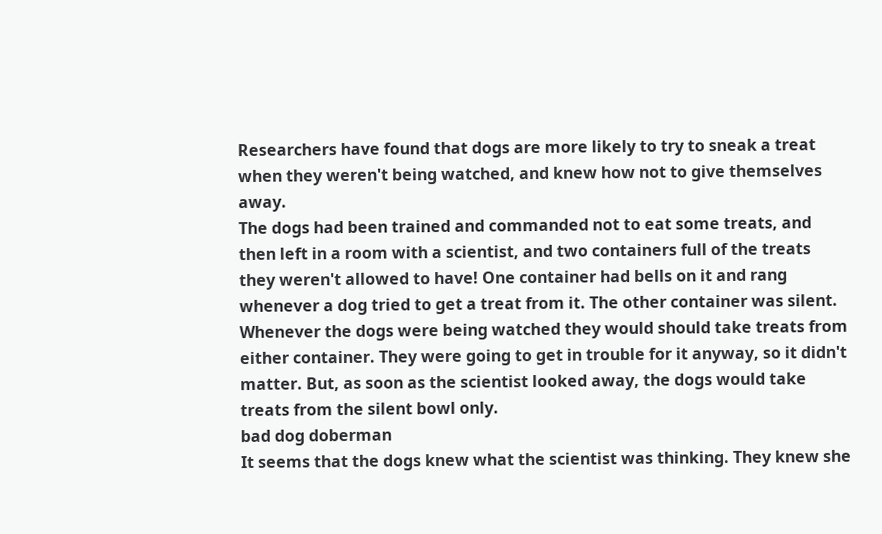Researchers have found that dogs are more likely to try to sneak a treat when they weren't being watched, and knew how not to give themselves away.
The dogs had been trained and commanded not to eat some treats, and then left in a room with a scientist, and two containers full of the treats they weren't allowed to have! One container had bells on it and rang whenever a dog tried to get a treat from it. The other container was silent. Whenever the dogs were being watched they would should take treats from either container. They were going to get in trouble for it anyway, so it didn't matter. But, as soon as the scientist looked away, the dogs would take treats from the silent bowl only.
bad dog doberman
It seems that the dogs knew what the scientist was thinking. They knew she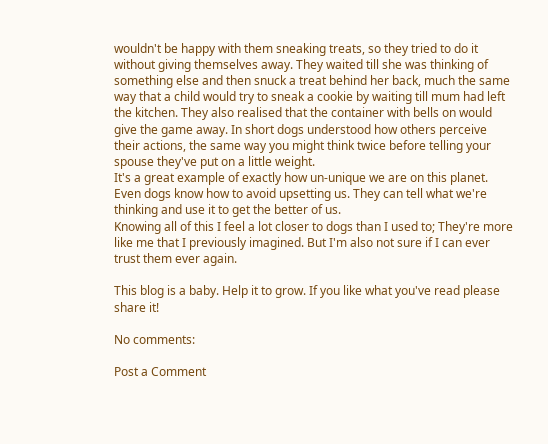wouldn't be happy with them sneaking treats, so they tried to do it without giving themselves away. They waited till she was thinking of something else and then snuck a treat behind her back, much the same way that a child would try to sneak a cookie by waiting till mum had left the kitchen. They also realised that the container with bells on would give the game away. In short dogs understood how others perceive their actions, the same way you might think twice before telling your spouse they've put on a little weight.
It's a great example of exactly how un-unique we are on this planet. Even dogs know how to avoid upsetting us. They can tell what we're thinking and use it to get the better of us.
Knowing all of this I feel a lot closer to dogs than I used to; They're more like me that I previously imagined. But I'm also not sure if I can ever trust them ever again.

This blog is a baby. Help it to grow. If you like what you've read please share it!

No comments:

Post a Comment